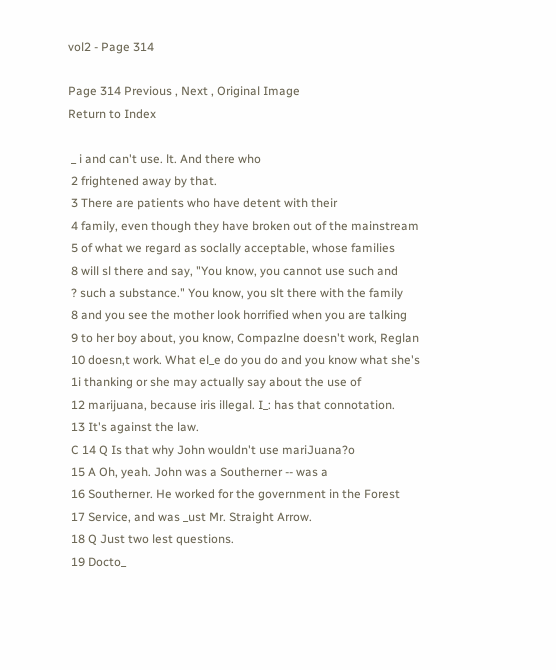vol2 - Page 314

Page 314 Previous , Next , Original Image
Return to Index

 _ i and can't use. lt. And there who
 2 frightened away by that.
 3 There are patients who have detent with their
 4 family, even though they have broken out of the mainstream
 5 of what we regard as soclally acceptable, whose families
 8 will sl there and say, "You know, you cannot use such and
 ? such a substance." You know, you slt there with the family
 8 and you see the mother look horrified when you are talking
 9 to her boy about, you know, Compazlne doesn't work, Reglan
 10 doesn,t work. What el_e do you do and you know what she's
 1i thanking or she may actually say about the use of
 12 marijuana, because iris illegal. I_: has that connotation.
 13 It's against the law.
 C 14 Q Is that why John wouldn't use mariJuana?o
 15 A Oh, yeah. John was a Southerner -- was a
 16 Southerner. He worked for the government in the Forest
 17 Service, and was _ust Mr. Straight Arrow.
 18 Q Just two lest questions.
 19 Docto_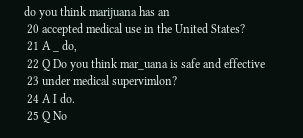do you think marijuana has an
 20 accepted medical use in the United States?
 21 A _ do,
 22 Q Do you think mar_uana is safe and effective
 23 under medical supervimlon?
 24 A I do.
 25 Q No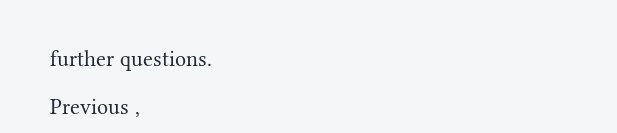further questions.

Previous ,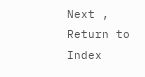Next , Return to Index